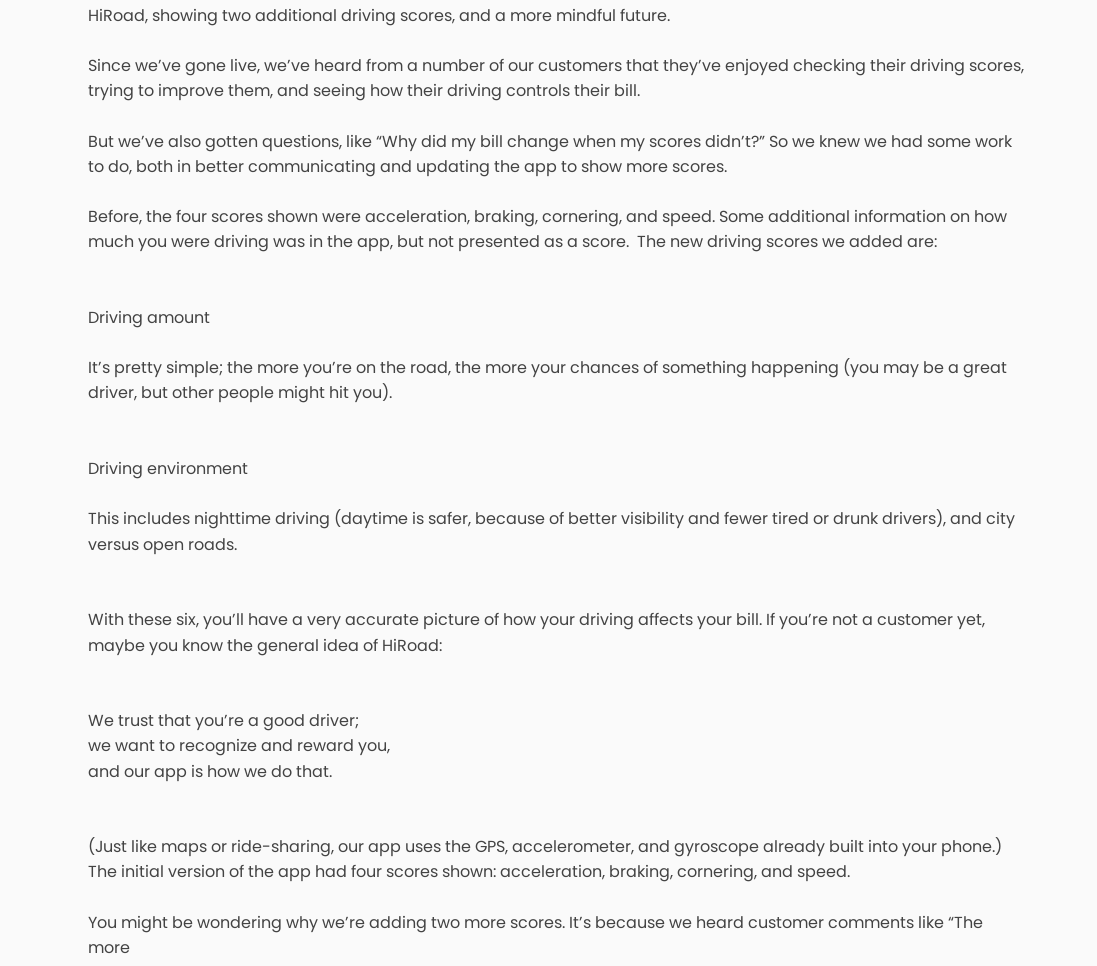HiRoad, showing two additional driving scores, and a more mindful future.

Since we’ve gone live, we’ve heard from a number of our customers that they’ve enjoyed checking their driving scores, trying to improve them, and seeing how their driving controls their bill.

But we’ve also gotten questions, like “Why did my bill change when my scores didn’t?” So we knew we had some work to do, both in better communicating and updating the app to show more scores.

Before, the four scores shown were acceleration, braking, cornering, and speed. Some additional information on how much you were driving was in the app, but not presented as a score.  The new driving scores we added are:


Driving amount

It’s pretty simple; the more you’re on the road, the more your chances of something happening (you may be a great driver, but other people might hit you).


Driving environment

This includes nighttime driving (daytime is safer, because of better visibility and fewer tired or drunk drivers), and city versus open roads.


With these six, you’ll have a very accurate picture of how your driving affects your bill. If you’re not a customer yet, maybe you know the general idea of HiRoad:


We trust that you’re a good driver;
we want to recognize and reward you,
and our app is how we do that.


(Just like maps or ride-sharing, our app uses the GPS, accelerometer, and gyroscope already built into your phone.) The initial version of the app had four scores shown: acceleration, braking, cornering, and speed.

You might be wondering why we’re adding two more scores. It’s because we heard customer comments like “The more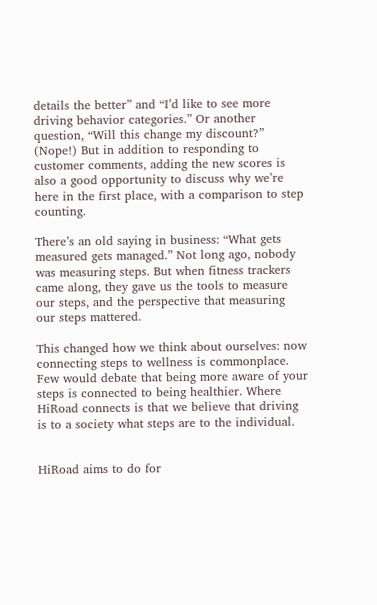details the better” and “I’d like to see more driving behavior categories.” Or another question, “Will this change my discount?” (Nope!) But in addition to responding to customer comments, adding the new scores is also a good opportunity to discuss why we’re here in the first place, with a comparison to step counting.

There’s an old saying in business: “What gets measured gets managed.” Not long ago, nobody was measuring steps. But when fitness trackers came along, they gave us the tools to measure our steps, and the perspective that measuring our steps mattered.

This changed how we think about ourselves: now connecting steps to wellness is commonplace. Few would debate that being more aware of your steps is connected to being healthier. Where HiRoad connects is that we believe that driving is to a society what steps are to the individual.


HiRoad aims to do for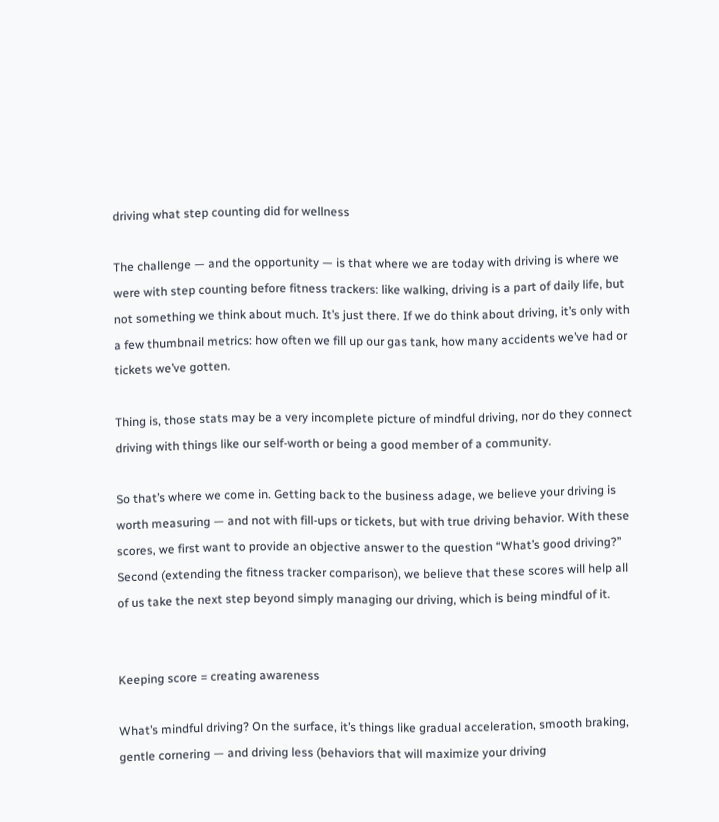driving what step counting did for wellness

The challenge — and the opportunity — is that where we are today with driving is where we were with step counting before fitness trackers: like walking, driving is a part of daily life, but not something we think about much. It’s just there. If we do think about driving, it’s only with a few thumbnail metrics: how often we fill up our gas tank, how many accidents we’ve had or tickets we’ve gotten.

Thing is, those stats may be a very incomplete picture of mindful driving, nor do they connect driving with things like our self-worth or being a good member of a community.

So that’s where we come in. Getting back to the business adage, we believe your driving is worth measuring — and not with fill-ups or tickets, but with true driving behavior. With these scores, we first want to provide an objective answer to the question “What’s good driving?” Second (extending the fitness tracker comparison), we believe that these scores will help all of us take the next step beyond simply managing our driving, which is being mindful of it.


Keeping score = creating awareness

What’s mindful driving? On the surface, it’s things like gradual acceleration, smooth braking, gentle cornering — and driving less (behaviors that will maximize your driving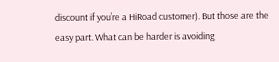discount if you’re a HiRoad customer). But those are the easy part. What can be harder is avoiding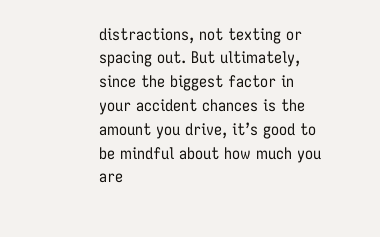distractions, not texting or spacing out. But ultimately, since the biggest factor in your accident chances is the amount you drive, it’s good to be mindful about how much you are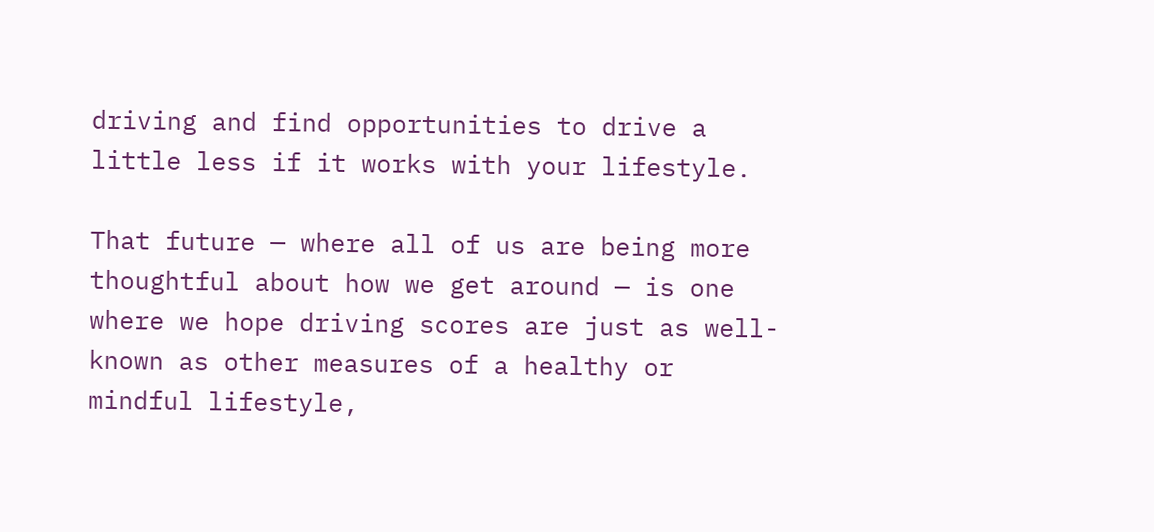driving and find opportunities to drive a little less if it works with your lifestyle.

That future — where all of us are being more thoughtful about how we get around — is one where we hope driving scores are just as well-known as other measures of a healthy or mindful lifestyle,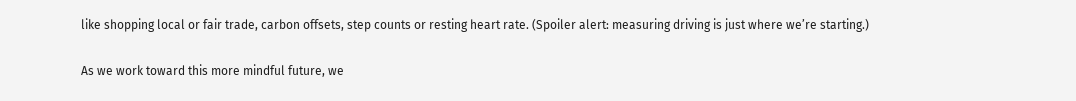like shopping local or fair trade, carbon offsets, step counts or resting heart rate. (Spoiler alert: measuring driving is just where we’re starting.)

As we work toward this more mindful future, we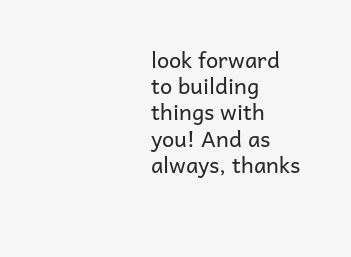look forward to building things with you! And as always, thanks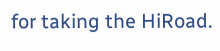for taking the HiRoad.